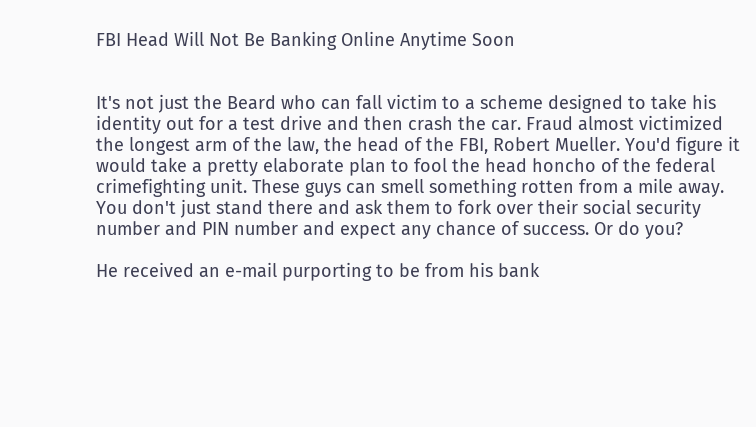FBI Head Will Not Be Banking Online Anytime Soon


It's not just the Beard who can fall victim to a scheme designed to take his identity out for a test drive and then crash the car. Fraud almost victimized the longest arm of the law, the head of the FBI, Robert Mueller. You'd figure it would take a pretty elaborate plan to fool the head honcho of the federal crimefighting unit. These guys can smell something rotten from a mile away. You don't just stand there and ask them to fork over their social security number and PIN number and expect any chance of success. Or do you?

He received an e-mail purporting to be from his bank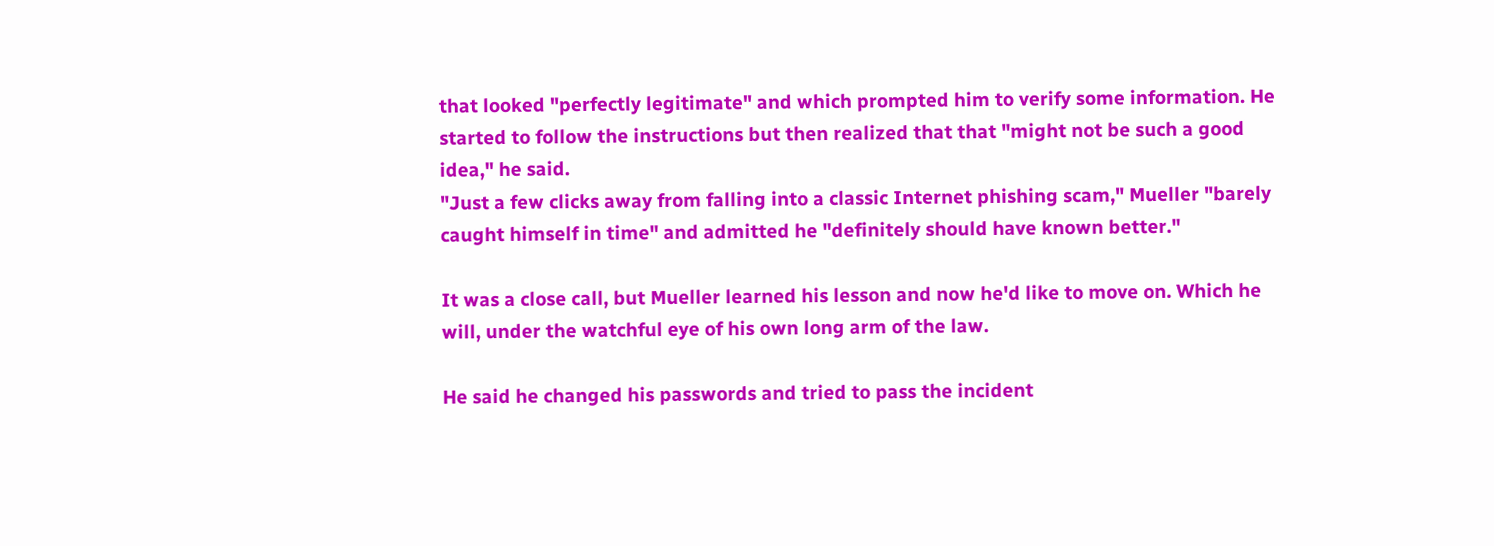that looked "perfectly legitimate" and which prompted him to verify some information. He started to follow the instructions but then realized that that "might not be such a good idea," he said.
"Just a few clicks away from falling into a classic Internet phishing scam," Mueller "barely caught himself in time" and admitted he "definitely should have known better."

It was a close call, but Mueller learned his lesson and now he'd like to move on. Which he will, under the watchful eye of his own long arm of the law.

He said he changed his passwords and tried to pass the incident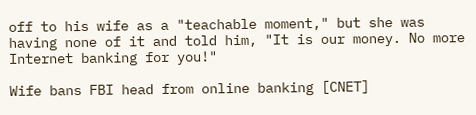off to his wife as a "teachable moment," but she was having none of it and told him, "It is our money. No more Internet banking for you!"

Wife bans FBI head from online banking [CNET]